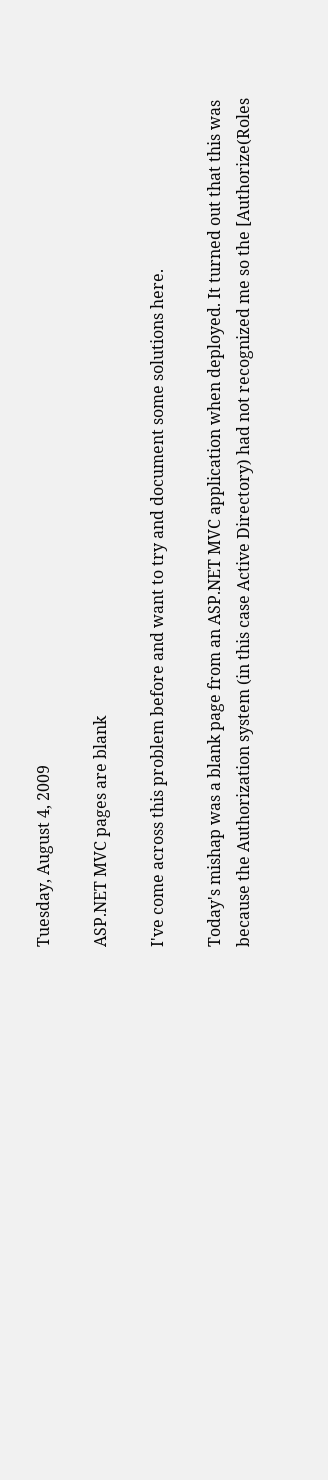Tuesday, August 4, 2009

ASP.NET MVC pages are blank

I've come across this problem before and want to try and document some solutions here.

Today's mishap was a blank page from an ASP.NET MVC application when deployed. It turned out that this was because the Authorization system (in this case Active Directory) had not recognized me so the [Authorize(Roles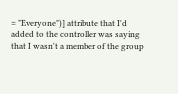= "Everyone")] attribute that I'd added to the controller was saying that I wasn't a member of the group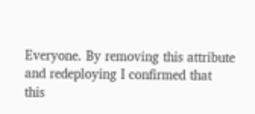Everyone. By removing this attribute and redeploying I confirmed that this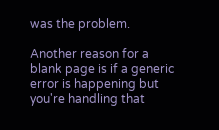was the problem.

Another reason for a blank page is if a generic error is happening but you're handling that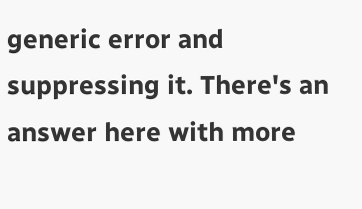generic error and suppressing it. There's an answer here with more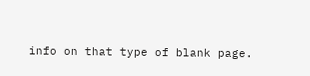info on that type of blank page.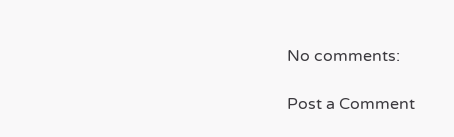No comments:

Post a Comment